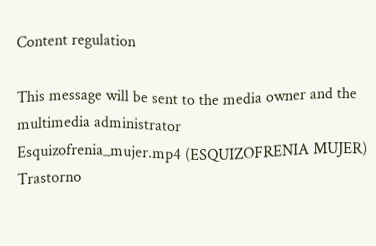Content regulation

This message will be sent to the media owner and the multimedia administrator
Esquizofrenia_mujer.mp4 (ESQUIZOFRENIA MUJER)
Trastorno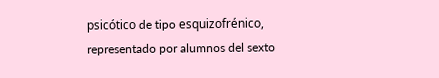psicótico de tipo esquizofrénico, representado por alumnos del sexto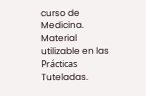curso de Medicina. Material utilizable en las Prácticas Tuteladas.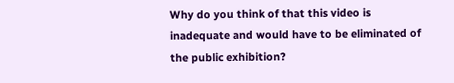Why do you think of that this video is inadequate and would have to be eliminated of the public exhibition?